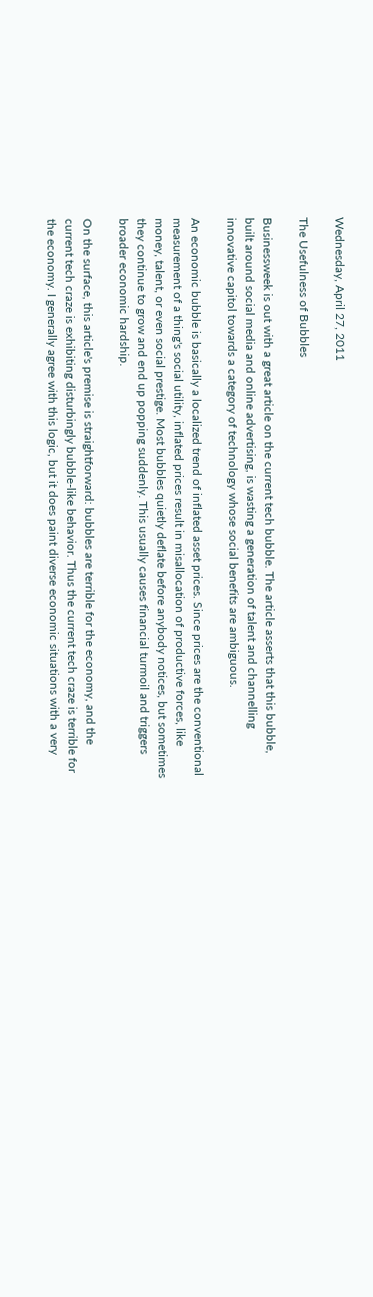Wednesday, April 27, 2011

The Usefulness of Bubbles

Businessweek is out with a great article on the current tech bubble. The article asserts that this bubble, built around social media and online advertising, is wasting a generation of talent and channelling innovative capitol towards a category of technology whose social benefits are ambiguous.

An economic bubble is basically a localized trend of inflated asset prices. Since prices are the conventional measurement of a thing's social utility, inflated prices result in misallocation of productive forces, like money, talent, or even social prestige. Most bubbles quietly deflate before anybody notices, but sometimes they continue to grow and end up popping suddenly. This usually causes financial turmoil and triggers broader economic hardship.

On the surface, this article's premise is straightforward: bubbles are terrible for the economy, and the current tech craze is exhibiting disturbingly bubble-like behavior. Thus the current tech craze is terrible for the economy. I generally agree with this logic, but it does paint diverse economic situations with a very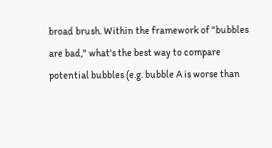broad brush. Within the framework of "bubbles are bad," what's the best way to compare potential bubbles (e.g. bubble A is worse than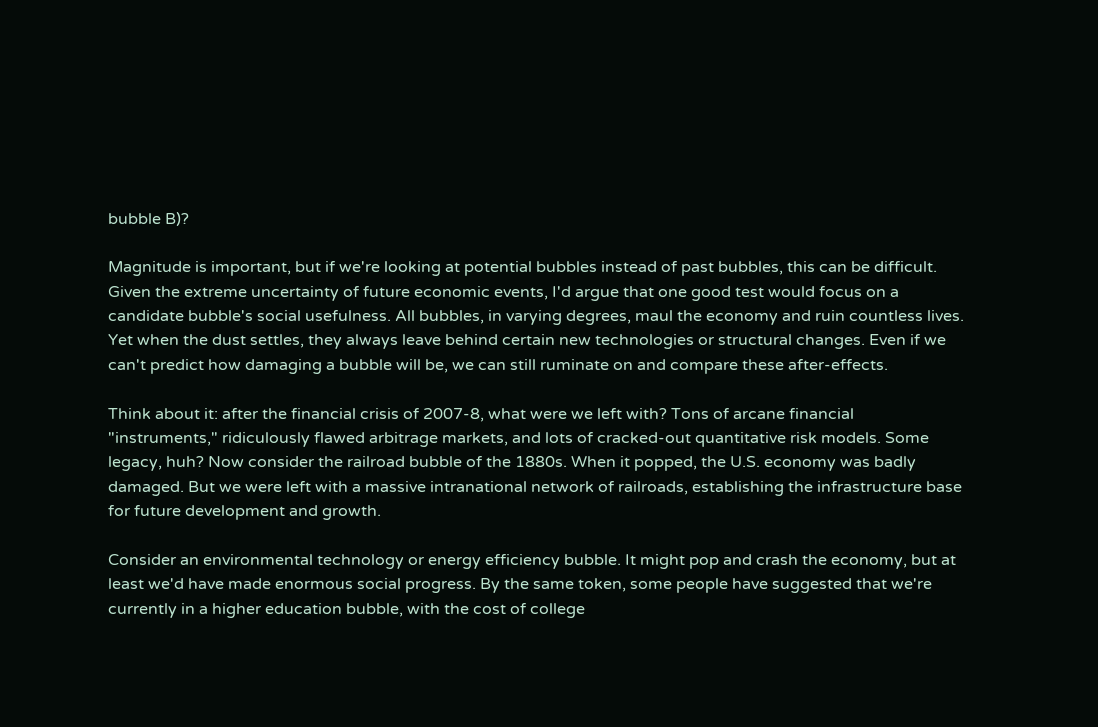bubble B)?

Magnitude is important, but if we're looking at potential bubbles instead of past bubbles, this can be difficult. Given the extreme uncertainty of future economic events, I'd argue that one good test would focus on a candidate bubble's social usefulness. All bubbles, in varying degrees, maul the economy and ruin countless lives. Yet when the dust settles, they always leave behind certain new technologies or structural changes. Even if we can't predict how damaging a bubble will be, we can still ruminate on and compare these after-effects.

Think about it: after the financial crisis of 2007-8, what were we left with? Tons of arcane financial "instruments," ridiculously flawed arbitrage markets, and lots of cracked-out quantitative risk models. Some legacy, huh? Now consider the railroad bubble of the 1880s. When it popped, the U.S. economy was badly damaged. But we were left with a massive intranational network of railroads, establishing the infrastructure base for future development and growth.

Consider an environmental technology or energy efficiency bubble. It might pop and crash the economy, but at least we'd have made enormous social progress. By the same token, some people have suggested that we're currently in a higher education bubble, with the cost of college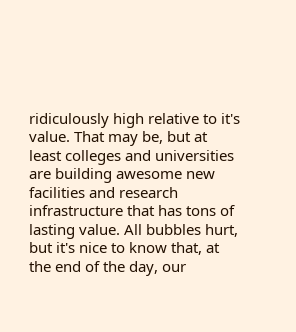ridiculously high relative to it's value. That may be, but at least colleges and universities are building awesome new facilities and research infrastructure that has tons of lasting value. All bubbles hurt, but it's nice to know that, at the end of the day, our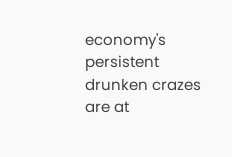economy's persistent drunken crazes are at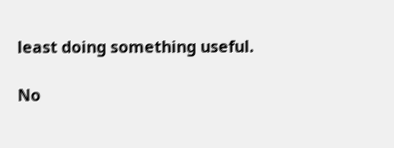least doing something useful.

No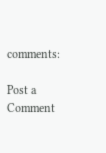comments:

Post a Comment